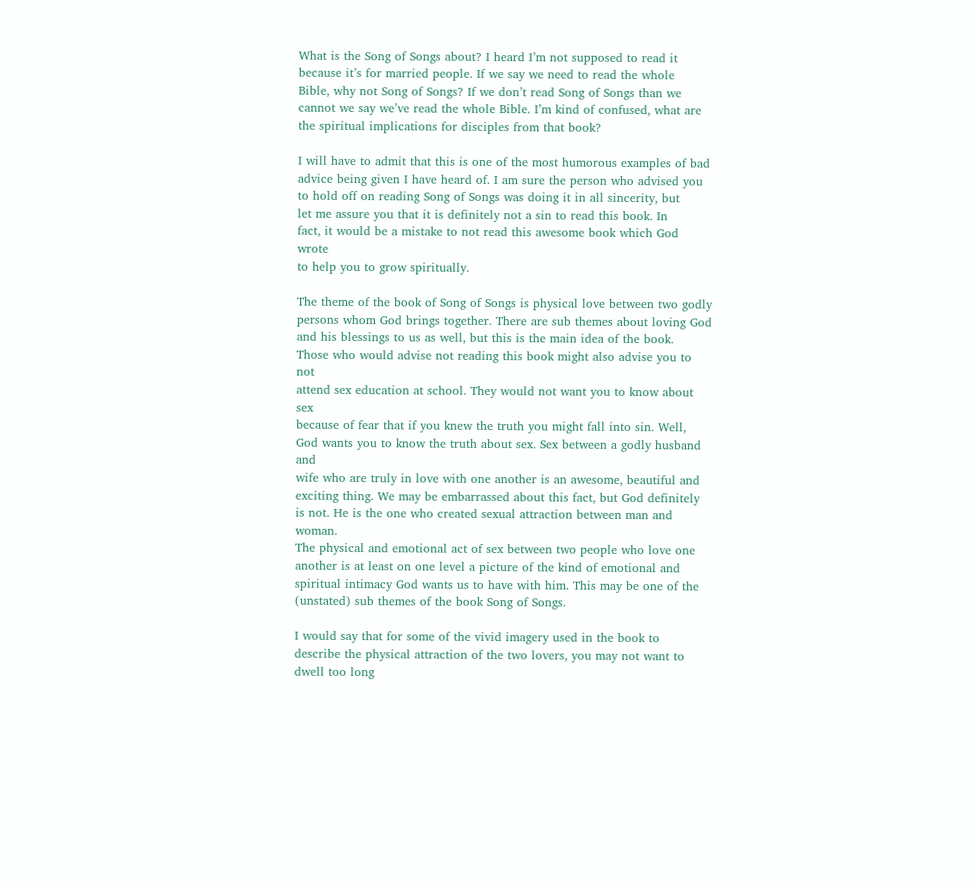What is the Song of Songs about? I heard I’m not supposed to read it
because it’s for married people. If we say we need to read the whole
Bible, why not Song of Songs? If we don’t read Song of Songs than we
cannot we say we’ve read the whole Bible. I’m kind of confused, what are
the spiritual implications for disciples from that book?

I will have to admit that this is one of the most humorous examples of bad
advice being given I have heard of. I am sure the person who advised you
to hold off on reading Song of Songs was doing it in all sincerity, but
let me assure you that it is definitely not a sin to read this book. In
fact, it would be a mistake to not read this awesome book which God wrote
to help you to grow spiritually.

The theme of the book of Song of Songs is physical love between two godly
persons whom God brings together. There are sub themes about loving God
and his blessings to us as well, but this is the main idea of the book.
Those who would advise not reading this book might also advise you to not
attend sex education at school. They would not want you to know about sex
because of fear that if you knew the truth you might fall into sin. Well,
God wants you to know the truth about sex. Sex between a godly husband and
wife who are truly in love with one another is an awesome, beautiful and
exciting thing. We may be embarrassed about this fact, but God definitely
is not. He is the one who created sexual attraction between man and woman.
The physical and emotional act of sex between two people who love one
another is at least on one level a picture of the kind of emotional and
spiritual intimacy God wants us to have with him. This may be one of the
(unstated) sub themes of the book Song of Songs.

I would say that for some of the vivid imagery used in the book to
describe the physical attraction of the two lovers, you may not want to
dwell too long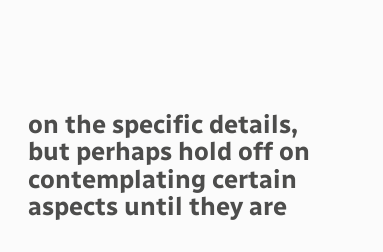on the specific details, but perhaps hold off on
contemplating certain aspects until they are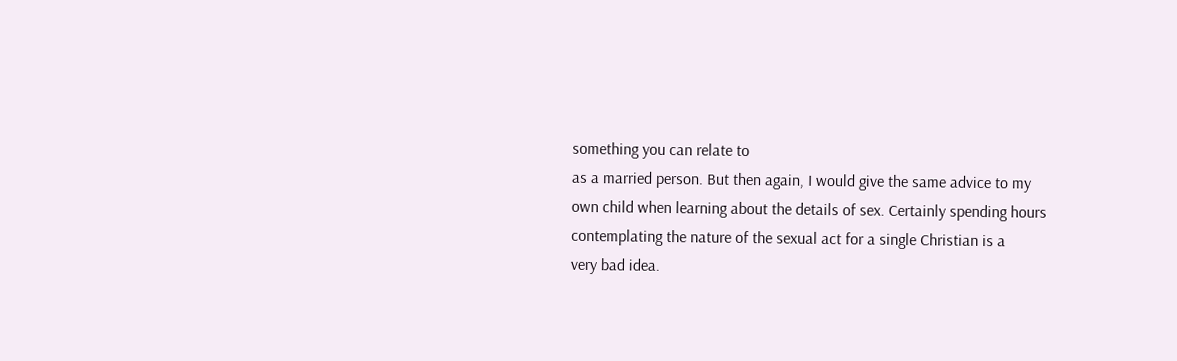something you can relate to
as a married person. But then again, I would give the same advice to my
own child when learning about the details of sex. Certainly spending hours
contemplating the nature of the sexual act for a single Christian is a
very bad idea.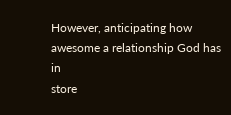However, anticipating how awesome a relationship God has in
store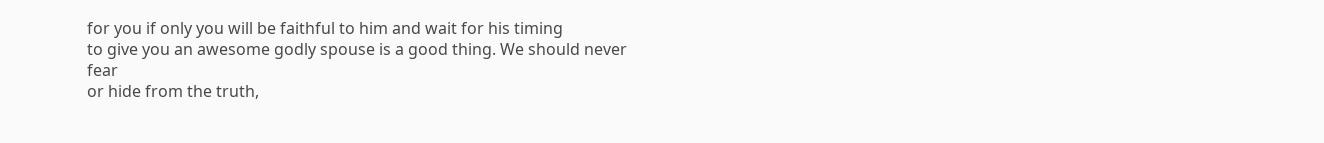for you if only you will be faithful to him and wait for his timing
to give you an awesome godly spouse is a good thing. We should never fear
or hide from the truth,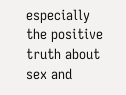especially the positive truth about sex and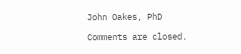John Oakes, PhD

Comments are closed.